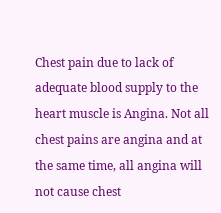Chest pain due to lack of adequate blood supply to the heart muscle is Angina. Not all chest pains are angina and at the same time, all angina will not cause chest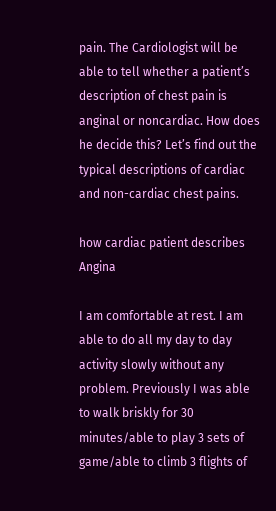pain. The Cardiologist will be able to tell whether a patient’s description of chest pain is anginal or noncardiac. How does he decide this? Let’s find out the typical descriptions of cardiac and non-cardiac chest pains.

how cardiac patient describes Angina

I am comfortable at rest. I am able to do all my day to day activity slowly without any problem. Previously I was able to walk briskly for 30 minutes/able to play 3 sets of game/able to climb 3 flights of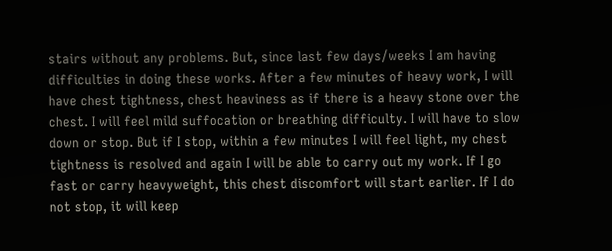stairs without any problems. But, since last few days/weeks I am having difficulties in doing these works. After a few minutes of heavy work, I will have chest tightness, chest heaviness as if there is a heavy stone over the chest. I will feel mild suffocation or breathing difficulty. I will have to slow down or stop. But if I stop, within a few minutes I will feel light, my chest tightness is resolved and again I will be able to carry out my work. If I go fast or carry heavyweight, this chest discomfort will start earlier. If I do not stop, it will keep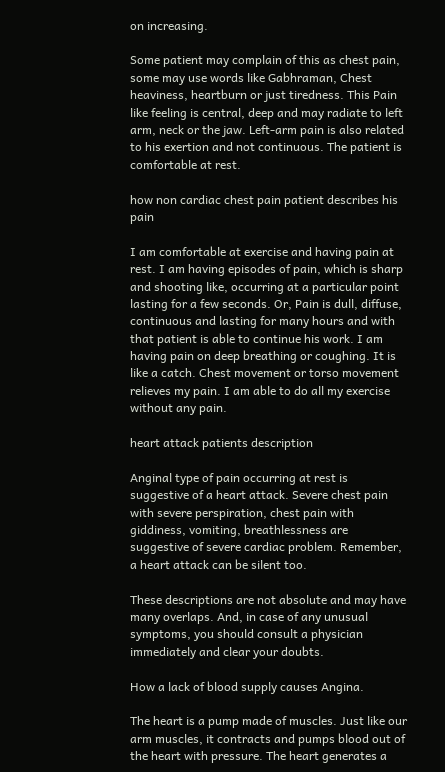on increasing.

Some patient may complain of this as chest pain, some may use words like Gabhraman, Chest heaviness, heartburn or just tiredness. This Pain like feeling is central, deep and may radiate to left arm, neck or the jaw. Left-arm pain is also related to his exertion and not continuous. The patient is comfortable at rest.

how non cardiac chest pain patient describes his pain

I am comfortable at exercise and having pain at rest. I am having episodes of pain, which is sharp and shooting like, occurring at a particular point lasting for a few seconds. Or, Pain is dull, diffuse, continuous and lasting for many hours and with that patient is able to continue his work. I am having pain on deep breathing or coughing. It is like a catch. Chest movement or torso movement relieves my pain. I am able to do all my exercise without any pain.

heart attack patients description

Anginal type of pain occurring at rest is suggestive of a heart attack. Severe chest pain with severe perspiration, chest pain with giddiness, vomiting, breathlessness are suggestive of severe cardiac problem. Remember, a heart attack can be silent too.

These descriptions are not absolute and may have many overlaps. And, in case of any unusual symptoms, you should consult a physician immediately and clear your doubts.

How a lack of blood supply causes Angina.

The heart is a pump made of muscles. Just like our arm muscles, it contracts and pumps blood out of the heart with pressure. The heart generates a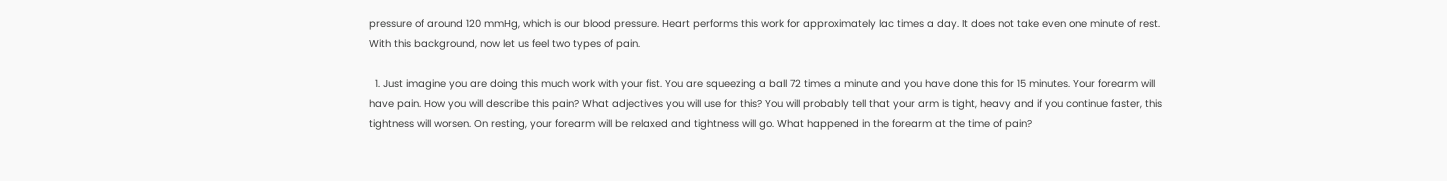pressure of around 120 mmHg, which is our blood pressure. Heart performs this work for approximately lac times a day. It does not take even one minute of rest. With this background, now let us feel two types of pain.

  1. Just imagine you are doing this much work with your fist. You are squeezing a ball 72 times a minute and you have done this for 15 minutes. Your forearm will have pain. How you will describe this pain? What adjectives you will use for this? You will probably tell that your arm is tight, heavy and if you continue faster, this tightness will worsen. On resting, your forearm will be relaxed and tightness will go. What happened in the forearm at the time of pain?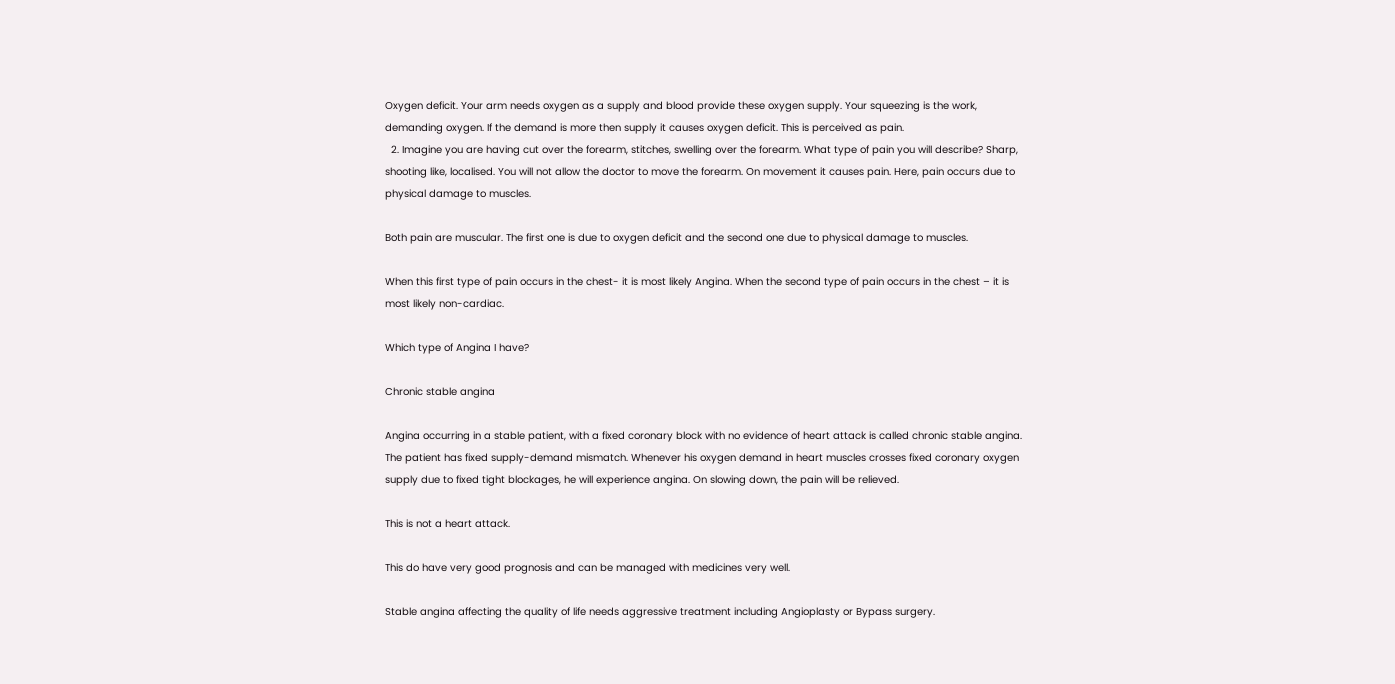Oxygen deficit. Your arm needs oxygen as a supply and blood provide these oxygen supply. Your squeezing is the work, demanding oxygen. If the demand is more then supply it causes oxygen deficit. This is perceived as pain.
  2. Imagine you are having cut over the forearm, stitches, swelling over the forearm. What type of pain you will describe? Sharp, shooting like, localised. You will not allow the doctor to move the forearm. On movement it causes pain. Here, pain occurs due to physical damage to muscles.

Both pain are muscular. The first one is due to oxygen deficit and the second one due to physical damage to muscles.

When this first type of pain occurs in the chest- it is most likely Angina. When the second type of pain occurs in the chest – it is most likely non-cardiac.

Which type of Angina I have?

Chronic stable angina

Angina occurring in a stable patient, with a fixed coronary block with no evidence of heart attack is called chronic stable angina. The patient has fixed supply-demand mismatch. Whenever his oxygen demand in heart muscles crosses fixed coronary oxygen supply due to fixed tight blockages, he will experience angina. On slowing down, the pain will be relieved.

This is not a heart attack.

This do have very good prognosis and can be managed with medicines very well.

Stable angina affecting the quality of life needs aggressive treatment including Angioplasty or Bypass surgery.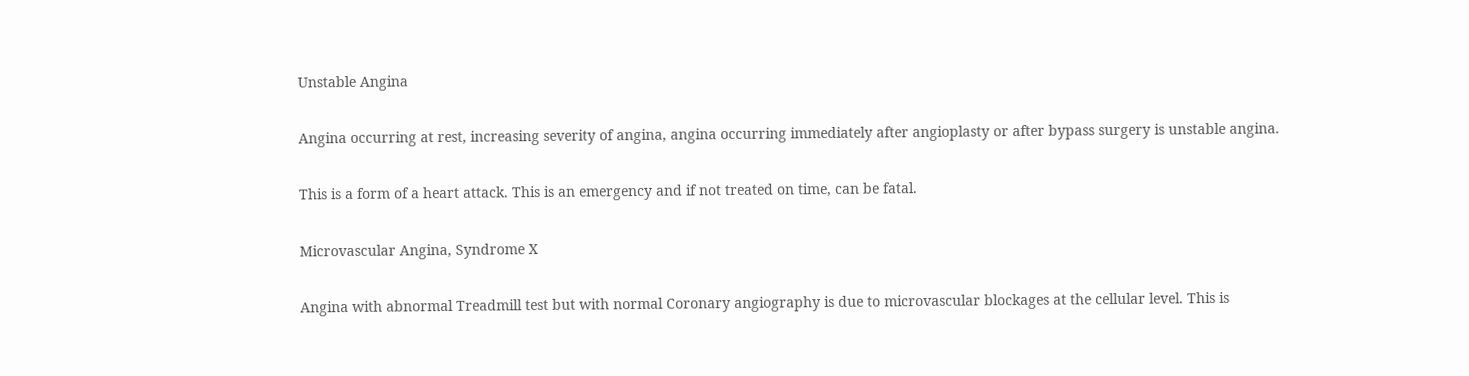Unstable Angina

Angina occurring at rest, increasing severity of angina, angina occurring immediately after angioplasty or after bypass surgery is unstable angina.

This is a form of a heart attack. This is an emergency and if not treated on time, can be fatal.

Microvascular Angina, Syndrome X

Angina with abnormal Treadmill test but with normal Coronary angiography is due to microvascular blockages at the cellular level. This is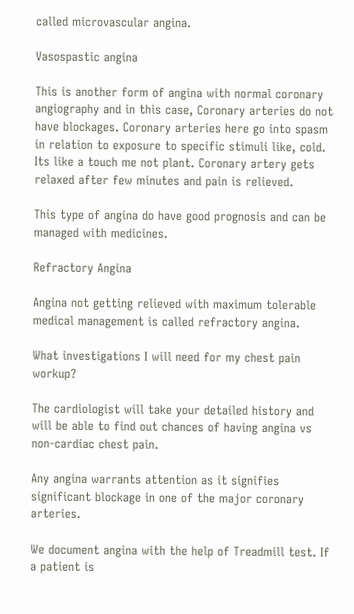called microvascular angina.

Vasospastic angina

This is another form of angina with normal coronary angiography and in this case, Coronary arteries do not have blockages. Coronary arteries here go into spasm in relation to exposure to specific stimuli like, cold. Its like a touch me not plant. Coronary artery gets relaxed after few minutes and pain is relieved.

This type of angina do have good prognosis and can be managed with medicines.

Refractory Angina

Angina not getting relieved with maximum tolerable medical management is called refractory angina.

What investigations I will need for my chest pain workup?

The cardiologist will take your detailed history and will be able to find out chances of having angina vs non-cardiac chest pain.

Any angina warrants attention as it signifies significant blockage in one of the major coronary arteries.

We document angina with the help of Treadmill test. If a patient is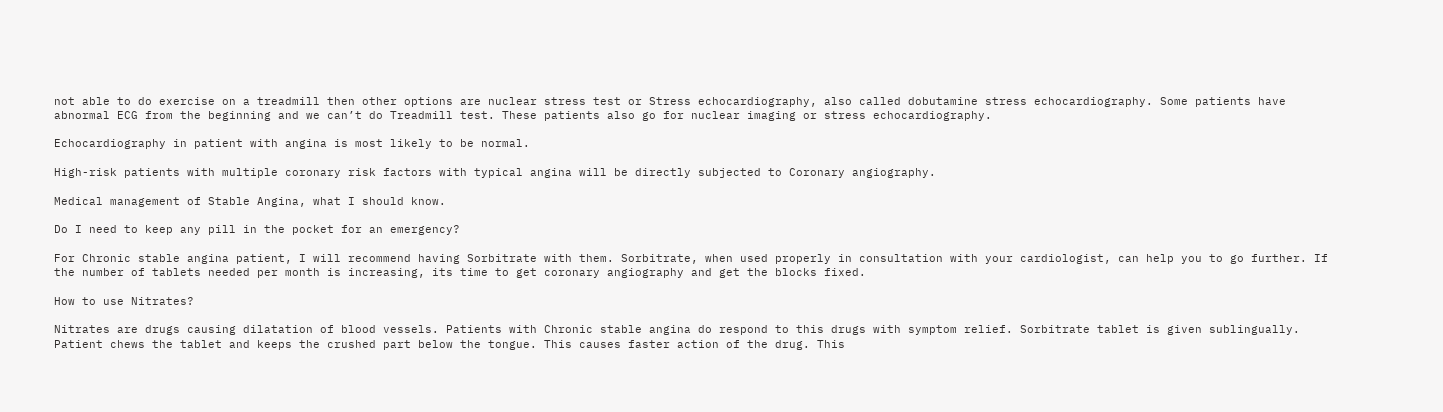not able to do exercise on a treadmill then other options are nuclear stress test or Stress echocardiography, also called dobutamine stress echocardiography. Some patients have abnormal ECG from the beginning and we can’t do Treadmill test. These patients also go for nuclear imaging or stress echocardiography.

Echocardiography in patient with angina is most likely to be normal.

High-risk patients with multiple coronary risk factors with typical angina will be directly subjected to Coronary angiography.

Medical management of Stable Angina, what I should know.

Do I need to keep any pill in the pocket for an emergency?

For Chronic stable angina patient, I will recommend having Sorbitrate with them. Sorbitrate, when used properly in consultation with your cardiologist, can help you to go further. If the number of tablets needed per month is increasing, its time to get coronary angiography and get the blocks fixed.

How to use Nitrates?

Nitrates are drugs causing dilatation of blood vessels. Patients with Chronic stable angina do respond to this drugs with symptom relief. Sorbitrate tablet is given sublingually. Patient chews the tablet and keeps the crushed part below the tongue. This causes faster action of the drug. This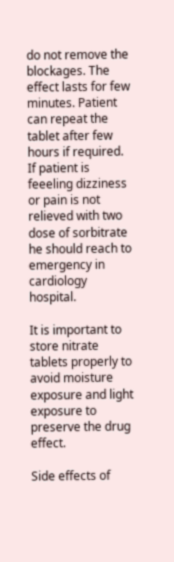do not remove the blockages. The effect lasts for few minutes. Patient can repeat the tablet after few hours if required. If patient is feeeling dizziness or pain is not relieved with two dose of sorbitrate he should reach to emergency in cardiology hospital.

It is important to store nitrate tablets properly to avoid moisture exposure and light exposure to preserve the drug effect.

Side effects of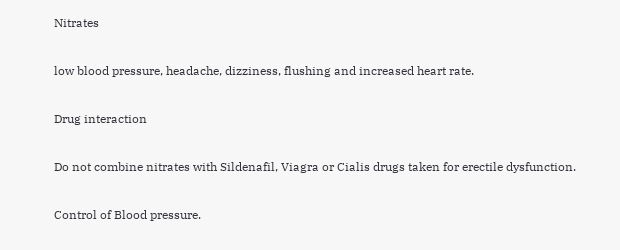Nitrates

low blood pressure, headache, dizziness, flushing and increased heart rate.

Drug interaction

Do not combine nitrates with Sildenafil, Viagra or Cialis drugs taken for erectile dysfunction.

Control of Blood pressure.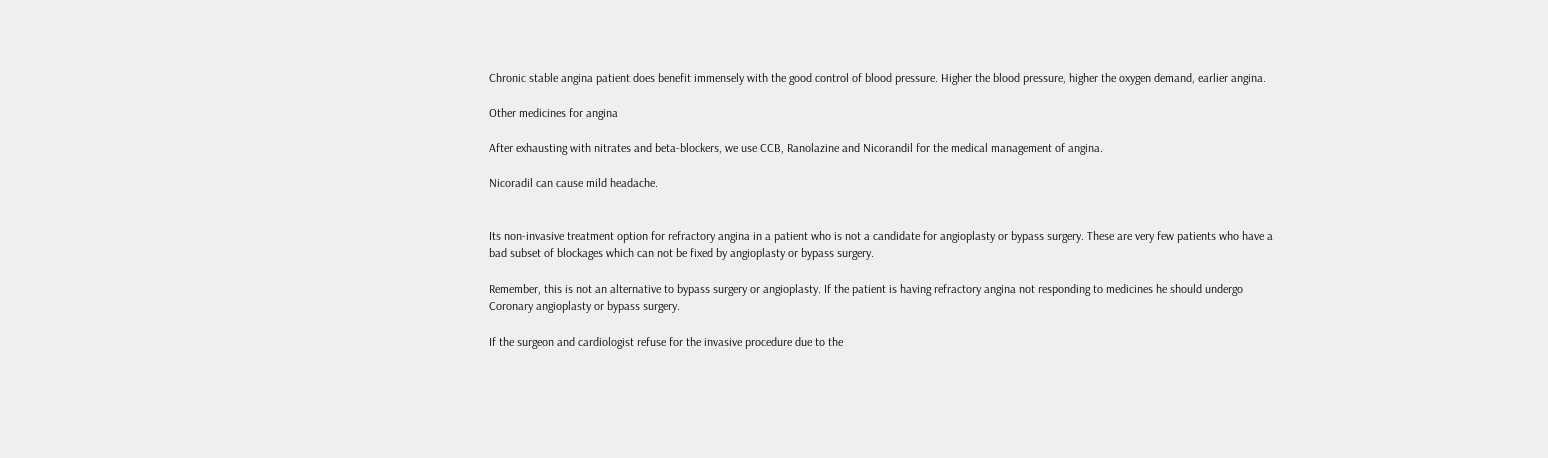Chronic stable angina patient does benefit immensely with the good control of blood pressure. Higher the blood pressure, higher the oxygen demand, earlier angina.

Other medicines for angina

After exhausting with nitrates and beta-blockers, we use CCB, Ranolazine and Nicorandil for the medical management of angina.

Nicoradil can cause mild headache.


Its non-invasive treatment option for refractory angina in a patient who is not a candidate for angioplasty or bypass surgery. These are very few patients who have a bad subset of blockages which can not be fixed by angioplasty or bypass surgery.

Remember, this is not an alternative to bypass surgery or angioplasty. If the patient is having refractory angina not responding to medicines he should undergo Coronary angioplasty or bypass surgery.

If the surgeon and cardiologist refuse for the invasive procedure due to the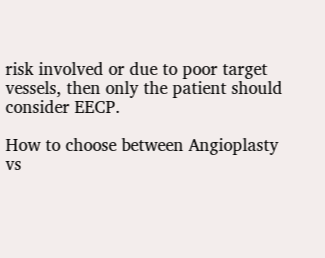risk involved or due to poor target vessels, then only the patient should consider EECP.

How to choose between Angioplasty vs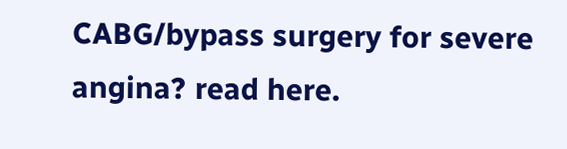CABG/bypass surgery for severe angina? read here.